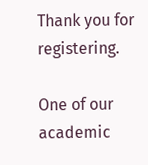Thank you for registering.

One of our academic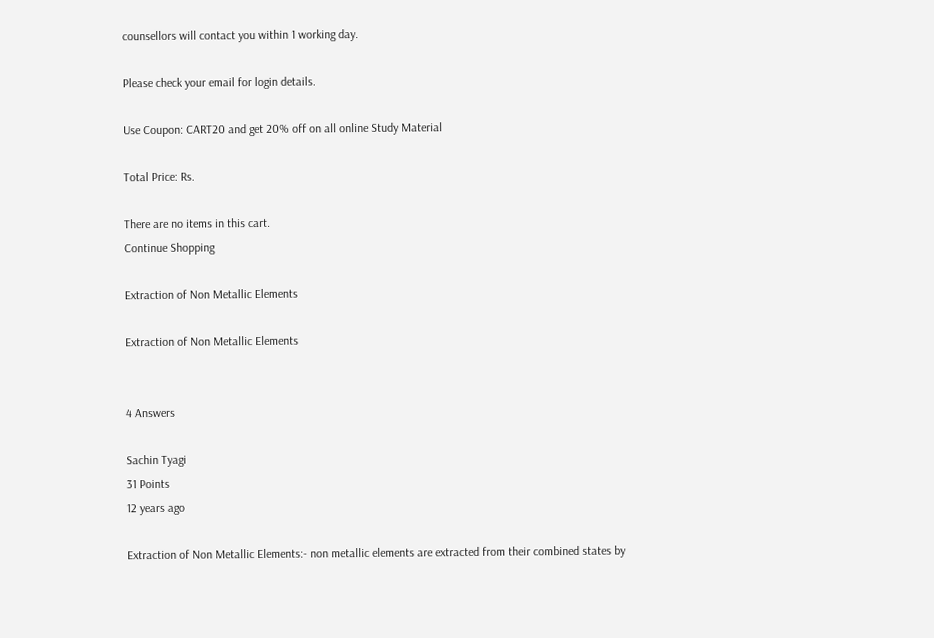counsellors will contact you within 1 working day.

Please check your email for login details.

Use Coupon: CART20 and get 20% off on all online Study Material

Total Price: Rs.

There are no items in this cart.
Continue Shopping

Extraction of Non Metallic Elements

Extraction of Non Metallic Elements


4 Answers

Sachin Tyagi
31 Points
12 years ago

Extraction of Non Metallic Elements:- non metallic elements are extracted from their combined states by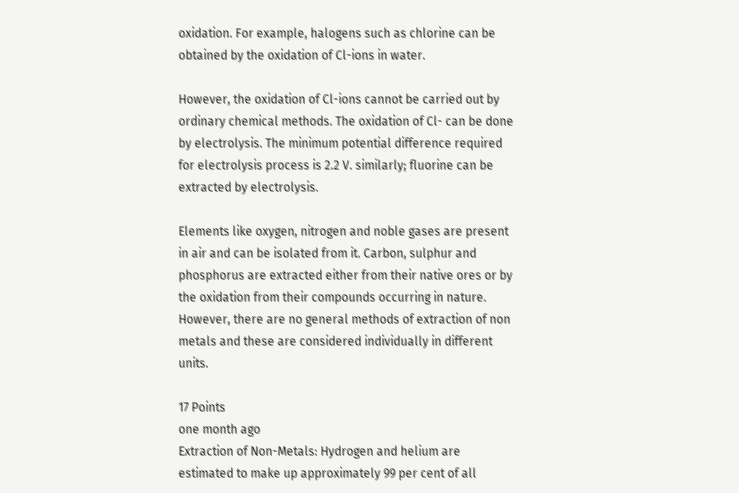oxidation. For example, halogens such as chlorine can be obtained by the oxidation of Cl-ions in water.

However, the oxidation of Cl-ions cannot be carried out by ordinary chemical methods. The oxidation of Cl- can be done by electrolysis. The minimum potential difference required for electrolysis process is 2.2 V. similarly; fluorine can be extracted by electrolysis.

Elements like oxygen, nitrogen and noble gases are present in air and can be isolated from it. Carbon, sulphur and phosphorus are extracted either from their native ores or by the oxidation from their compounds occurring in nature. However, there are no general methods of extraction of non metals and these are considered individually in different units.

17 Points
one month ago
Extraction of Non-Metals: Hydrogen and helium are estimated to make up approximately 99 per cent of all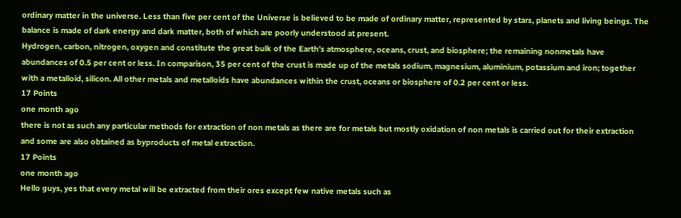ordinary matter in the universe. Less than five per cent of the Universe is believed to be made of ordinary matter, represented by stars, planets and living beings. The balance is made of dark energy and dark matter, both of which are poorly understood at present.
Hydrogen, carbon, nitrogen, oxygen and constitute the great bulk of the Earth’s atmosphere, oceans, crust, and biosphere; the remaining nonmetals have abundances of 0.5 per cent or less. In comparison, 35 per cent of the crust is made up of the metals sodium, magnesium, aluminium, potassium and iron; together with a metalloid, silicon. All other metals and metalloids have abundances within the crust, oceans or biosphere of 0.2 per cent or less.
17 Points
one month ago
there is not as such any particular methods for extraction of non metals as there are for metals but mostly oxidation of non metals is carried out for their extraction and some are also obtained as byproducts of metal extraction.
17 Points
one month ago
Hello guys, yes that every metal will be extracted from their ores except few native metals such as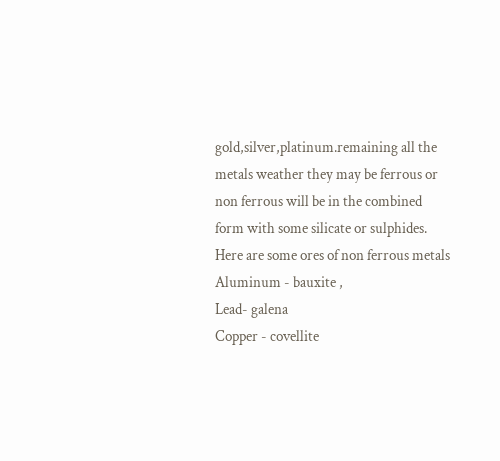gold,silver,platinum.remaining all the metals weather they may be ferrous or non ferrous will be in the combined form with some silicate or sulphides. Here are some ores of non ferrous metals
Aluminum - bauxite ,
Lead- galena
Copper - covellite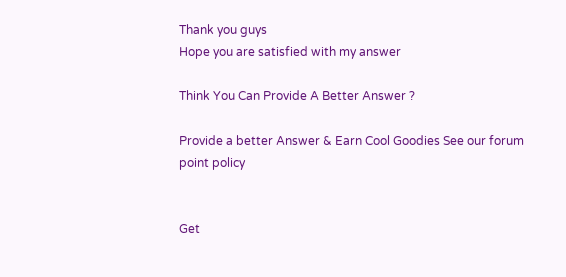Thank you guys
Hope you are satisfied with my answer

Think You Can Provide A Better Answer ?

Provide a better Answer & Earn Cool Goodies See our forum point policy


Get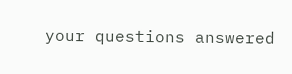your questions answered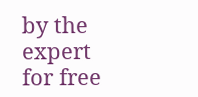by the expert for free